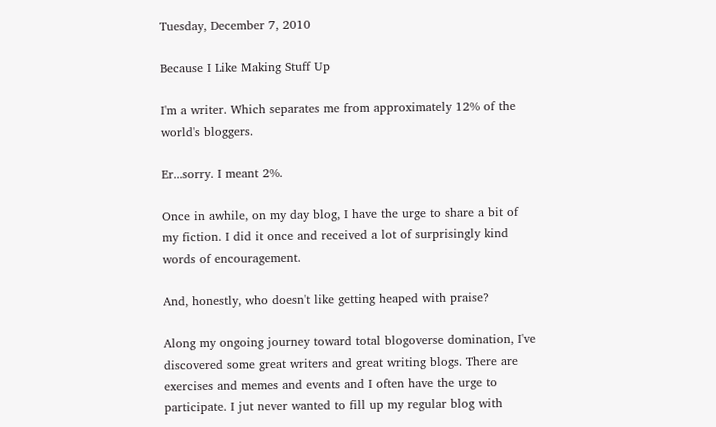Tuesday, December 7, 2010

Because I Like Making Stuff Up

I'm a writer. Which separates me from approximately 12% of the world's bloggers.

Er...sorry. I meant 2%.

Once in awhile, on my day blog, I have the urge to share a bit of my fiction. I did it once and received a lot of surprisingly kind words of encouragement.

And, honestly, who doesn't like getting heaped with praise?

Along my ongoing journey toward total blogoverse domination, I've discovered some great writers and great writing blogs. There are exercises and memes and events and I often have the urge to participate. I jut never wanted to fill up my regular blog with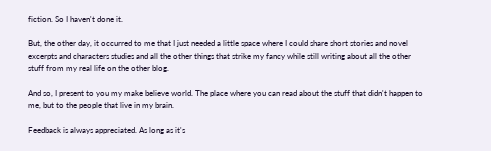fiction. So I haven't done it.

But, the other day, it occurred to me that I just needed a little space where I could share short stories and novel excerpts and characters studies and all the other things that strike my fancy while still writing about all the other stuff from my real life on the other blog.

And so, I present to you my make believe world. The place where you can read about the stuff that didn't happen to me, but to the people that live in my brain.

Feedback is always appreciated. As long as it's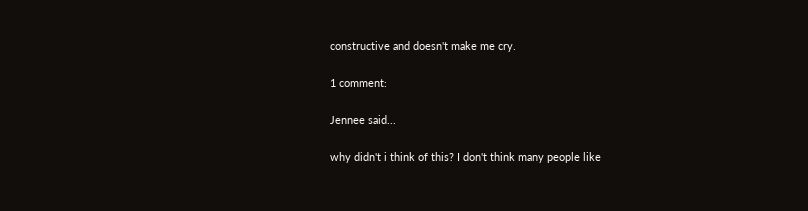constructive and doesn't make me cry.

1 comment:

Jennee said...

why didn't i think of this? I don't think many people like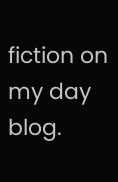fiction on my day blog.